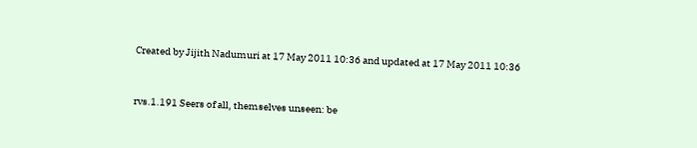Created by Jijith Nadumuri at 17 May 2011 10:36 and updated at 17 May 2011 10:36


rvs.1.191 Seers of all, themselves unseen: be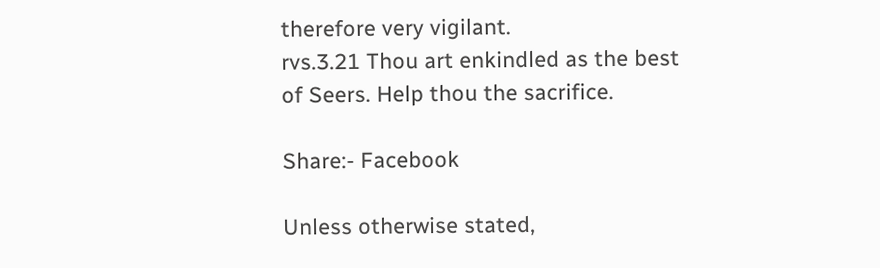therefore very vigilant.
rvs.3.21 Thou art enkindled as the best of Seers. Help thou the sacrifice.

Share:- Facebook

Unless otherwise stated,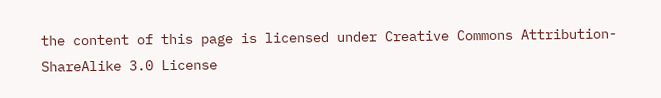the content of this page is licensed under Creative Commons Attribution-ShareAlike 3.0 License